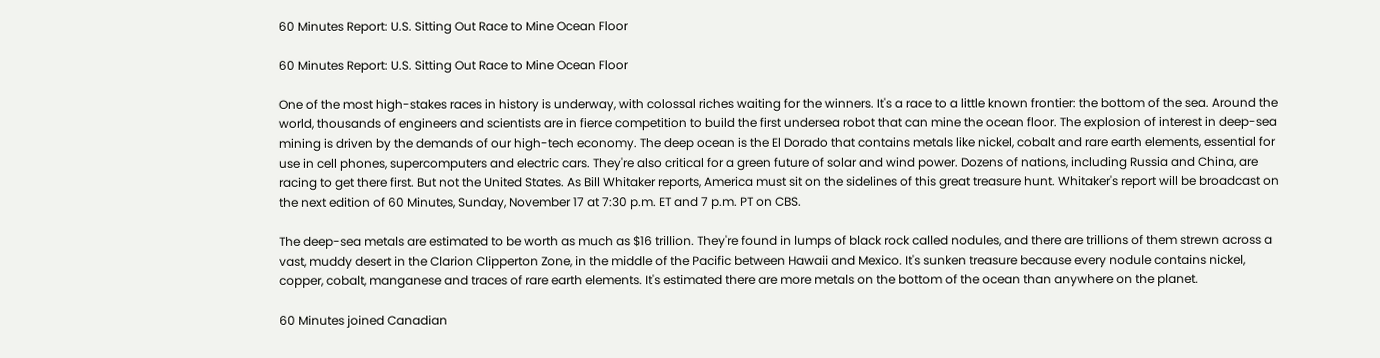60 Minutes Report: U.S. Sitting Out Race to Mine Ocean Floor

60 Minutes Report: U.S. Sitting Out Race to Mine Ocean Floor

One of the most high-stakes races in history is underway, with colossal riches waiting for the winners. It's a race to a little known frontier: the bottom of the sea. Around the world, thousands of engineers and scientists are in fierce competition to build the first undersea robot that can mine the ocean floor. The explosion of interest in deep-sea mining is driven by the demands of our high-tech economy. The deep ocean is the El Dorado that contains metals like nickel, cobalt and rare earth elements, essential for use in cell phones, supercomputers and electric cars. They're also critical for a green future of solar and wind power. Dozens of nations, including Russia and China, are racing to get there first. But not the United States. As Bill Whitaker reports, America must sit on the sidelines of this great treasure hunt. Whitaker's report will be broadcast on the next edition of 60 Minutes, Sunday, November 17 at 7:30 p.m. ET and 7 p.m. PT on CBS.

The deep-sea metals are estimated to be worth as much as $16 trillion. They're found in lumps of black rock called nodules, and there are trillions of them strewn across a vast, muddy desert in the Clarion Clipperton Zone, in the middle of the Pacific between Hawaii and Mexico. It's sunken treasure because every nodule contains nickel, copper, cobalt, manganese and traces of rare earth elements. It's estimated there are more metals on the bottom of the ocean than anywhere on the planet.

60 Minutes joined Canadian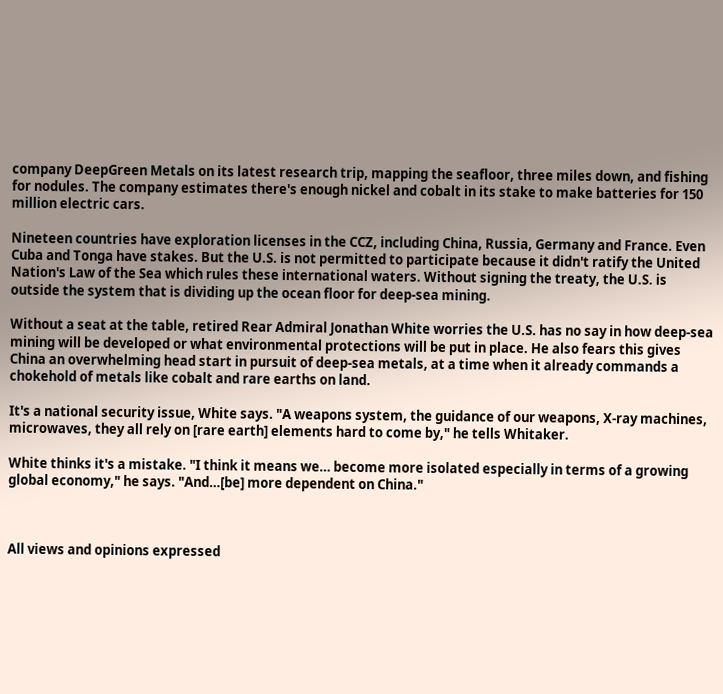company DeepGreen Metals on its latest research trip, mapping the seafloor, three miles down, and fishing for nodules. The company estimates there's enough nickel and cobalt in its stake to make batteries for 150 million electric cars.

Nineteen countries have exploration licenses in the CCZ, including China, Russia, Germany and France. Even Cuba and Tonga have stakes. But the U.S. is not permitted to participate because it didn't ratify the United Nation's Law of the Sea which rules these international waters. Without signing the treaty, the U.S. is outside the system that is dividing up the ocean floor for deep-sea mining.

Without a seat at the table, retired Rear Admiral Jonathan White worries the U.S. has no say in how deep-sea mining will be developed or what environmental protections will be put in place. He also fears this gives China an overwhelming head start in pursuit of deep-sea metals, at a time when it already commands a chokehold of metals like cobalt and rare earths on land.

It's a national security issue, White says. "A weapons system, the guidance of our weapons, X-ray machines, microwaves, they all rely on [rare earth] elements hard to come by," he tells Whitaker.

White thinks it's a mistake. "I think it means we… become more isolated especially in terms of a growing global economy," he says. "And…[be] more dependent on China."



All views and opinions expressed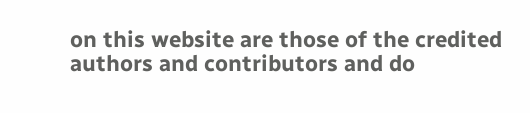on this website are those of the credited authors and contributors and do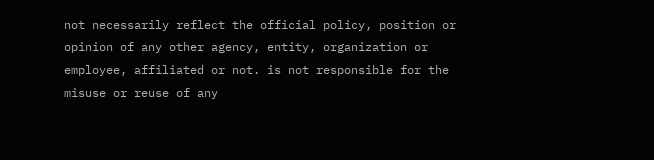not necessarily reflect the official policy, position or opinion of any other agency, entity, organization or employee, affiliated or not. is not responsible for the misuse or reuse of any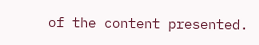of the content presented.